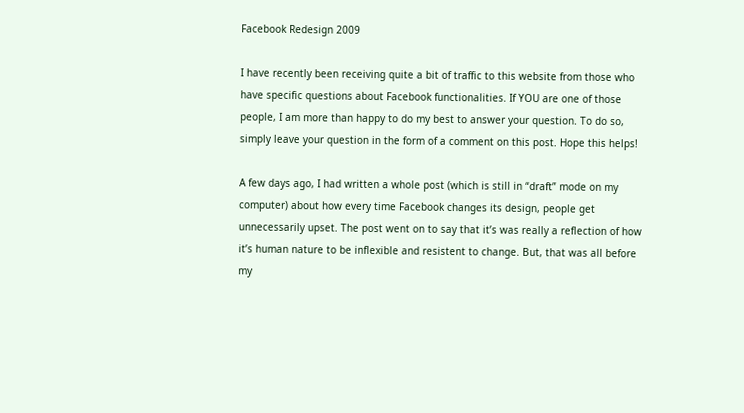Facebook Redesign 2009

I have recently been receiving quite a bit of traffic to this website from those who have specific questions about Facebook functionalities. If YOU are one of those people, I am more than happy to do my best to answer your question. To do so, simply leave your question in the form of a comment on this post. Hope this helps!

A few days ago, I had written a whole post (which is still in “draft” mode on my computer) about how every time Facebook changes its design, people get unnecessarily upset. The post went on to say that it’s was really a reflection of how it’s human nature to be inflexible and resistent to change. But, that was all before my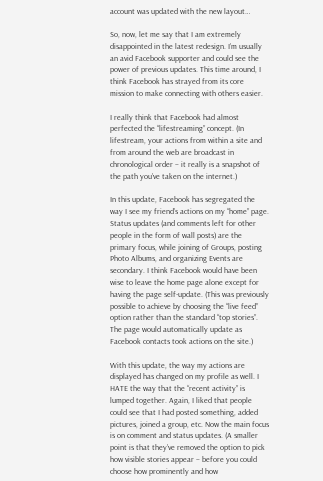account was updated with the new layout…

So, now, let me say that I am extremely disappointed in the latest redesign. I’m usually an avid Facebook supporter and could see the power of previous updates. This time around, I think Facebook has strayed from its core mission to make connecting with others easier.

I really think that Facebook had almost perfected the “lifestreaming” concept. (In lifestream, your actions from within a site and from around the web are broadcast in chronological order – it really is a snapshot of the path you’ve taken on the internet.)

In this update, Facebook has segregated the way I see my friend’s actions on my “home” page. Status updates (and comments left for other people in the form of wall posts) are the primary focus, while joining of Groups, posting Photo Albums, and organizing Events are secondary. I think Facebook would have been wise to leave the home page alone except for having the page self-update. (This was previously possible to achieve by choosing the “live feed” option rather than the standard “top stories”. The page would automatically update as Facebook contacts took actions on the site.)

With this update, the way my actions are displayed has changed on my profile as well. I HATE the way that the “recent activity” is lumped together. Again, I liked that people could see that I had posted something, added pictures, joined a group, etc. Now the main focus is on comment and status updates. (A smaller point is that they’ve removed the option to pick how visible stories appear – before you could choose how prominently and how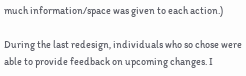much information/space was given to each action.)

During the last redesign, individuals who so chose were able to provide feedback on upcoming changes. I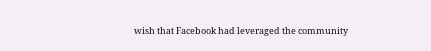wish that Facebook had leveraged the community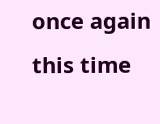once again this time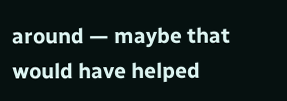around — maybe that would have helped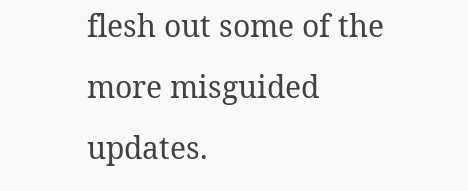flesh out some of the more misguided updates.